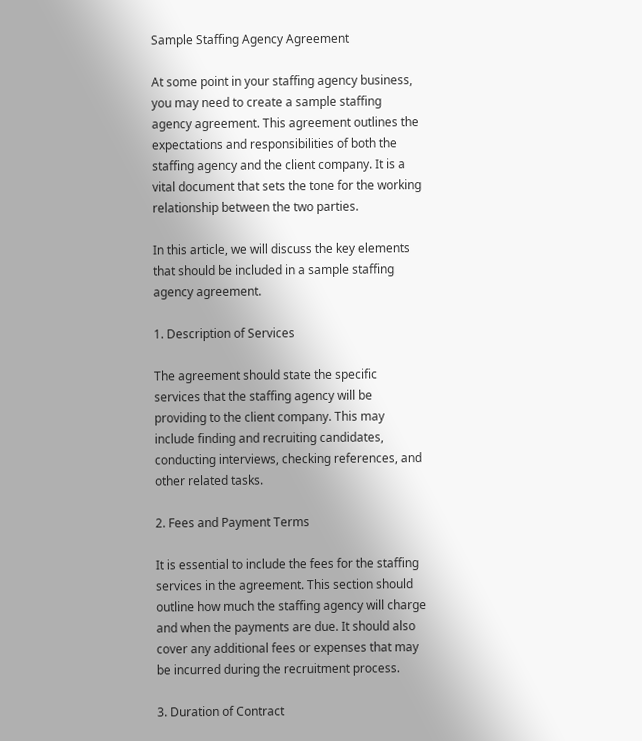Sample Staffing Agency Agreement

At some point in your staffing agency business, you may need to create a sample staffing agency agreement. This agreement outlines the expectations and responsibilities of both the staffing agency and the client company. It is a vital document that sets the tone for the working relationship between the two parties.

In this article, we will discuss the key elements that should be included in a sample staffing agency agreement.

1. Description of Services

The agreement should state the specific services that the staffing agency will be providing to the client company. This may include finding and recruiting candidates, conducting interviews, checking references, and other related tasks.

2. Fees and Payment Terms

It is essential to include the fees for the staffing services in the agreement. This section should outline how much the staffing agency will charge and when the payments are due. It should also cover any additional fees or expenses that may be incurred during the recruitment process.

3. Duration of Contract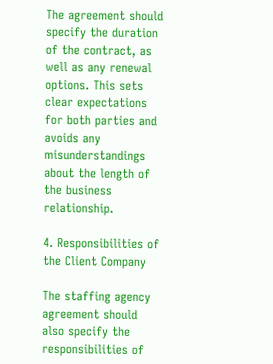The agreement should specify the duration of the contract, as well as any renewal options. This sets clear expectations for both parties and avoids any misunderstandings about the length of the business relationship.

4. Responsibilities of the Client Company

The staffing agency agreement should also specify the responsibilities of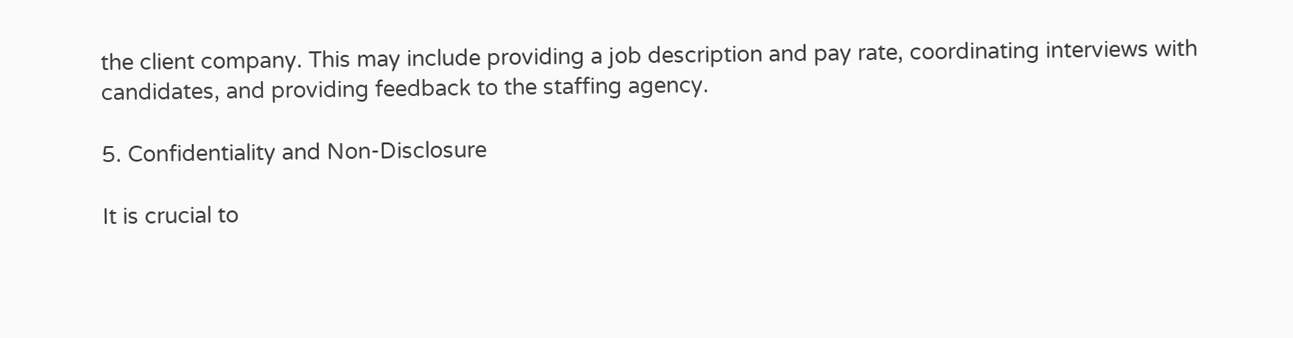the client company. This may include providing a job description and pay rate, coordinating interviews with candidates, and providing feedback to the staffing agency.

5. Confidentiality and Non-Disclosure

It is crucial to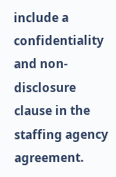include a confidentiality and non-disclosure clause in the staffing agency agreement.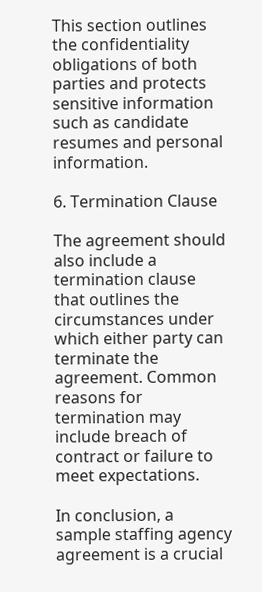This section outlines the confidentiality obligations of both parties and protects sensitive information such as candidate resumes and personal information.

6. Termination Clause

The agreement should also include a termination clause that outlines the circumstances under which either party can terminate the agreement. Common reasons for termination may include breach of contract or failure to meet expectations.

In conclusion, a sample staffing agency agreement is a crucial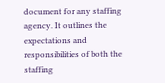document for any staffing agency. It outlines the expectations and responsibilities of both the staffing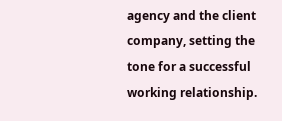agency and the client company, setting the tone for a successful working relationship.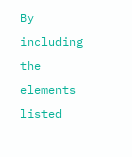By including the elements listed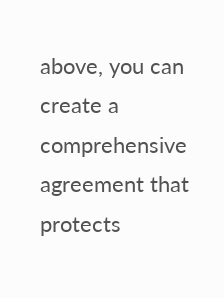above, you can create a comprehensive agreement that protects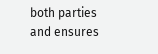both parties and ensures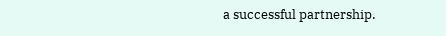a successful partnership.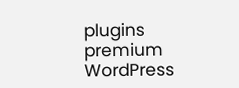plugins premium WordPress